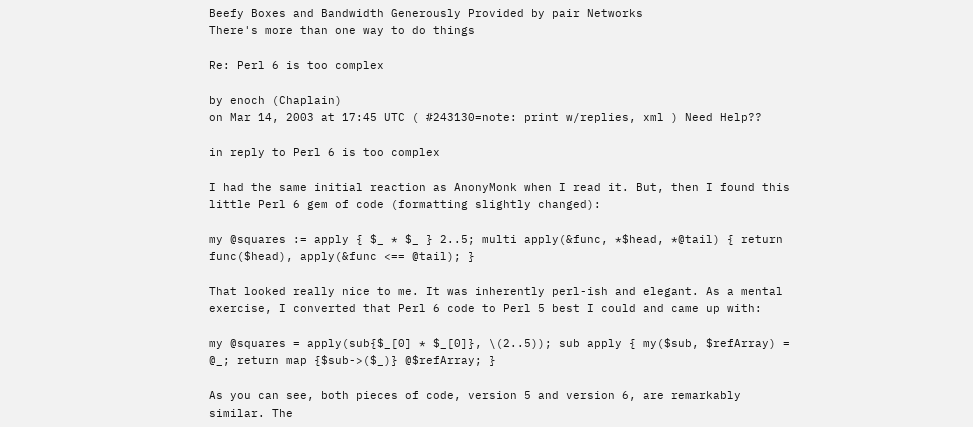Beefy Boxes and Bandwidth Generously Provided by pair Networks
There's more than one way to do things

Re: Perl 6 is too complex

by enoch (Chaplain)
on Mar 14, 2003 at 17:45 UTC ( #243130=note: print w/replies, xml ) Need Help??

in reply to Perl 6 is too complex

I had the same initial reaction as AnonyMonk when I read it. But, then I found this little Perl 6 gem of code (formatting slightly changed):

my @squares := apply { $_ * $_ } 2..5; multi apply(&func, *$head, *@tail) { return func($head), apply(&func <== @tail); }

That looked really nice to me. It was inherently perl-ish and elegant. As a mental exercise, I converted that Perl 6 code to Perl 5 best I could and came up with:

my @squares = apply(sub{$_[0] * $_[0]}, \(2..5)); sub apply { my($sub, $refArray) = @_; return map {$sub->($_)} @$refArray; }

As you can see, both pieces of code, version 5 and version 6, are remarkably similar. The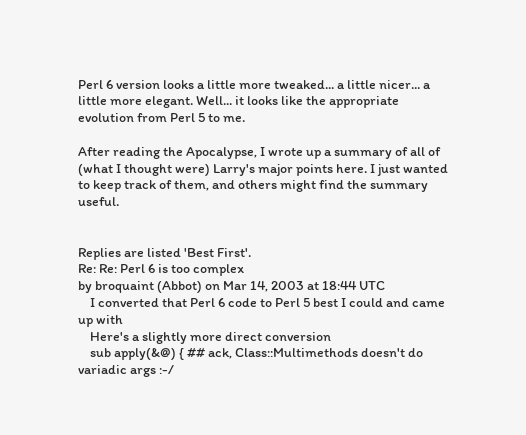Perl 6 version looks a little more tweaked... a little nicer... a little more elegant. Well... it looks like the appropriate evolution from Perl 5 to me.

After reading the Apocalypse, I wrote up a summary of all of (what I thought were) Larry's major points here. I just wanted to keep track of them, and others might find the summary useful.


Replies are listed 'Best First'.
Re: Re: Perl 6 is too complex
by broquaint (Abbot) on Mar 14, 2003 at 18:44 UTC
    I converted that Perl 6 code to Perl 5 best I could and came up with
    Here's a slightly more direct conversion
    sub apply(&@) { ## ack, Class::Multimethods doesn't do variadic args :-/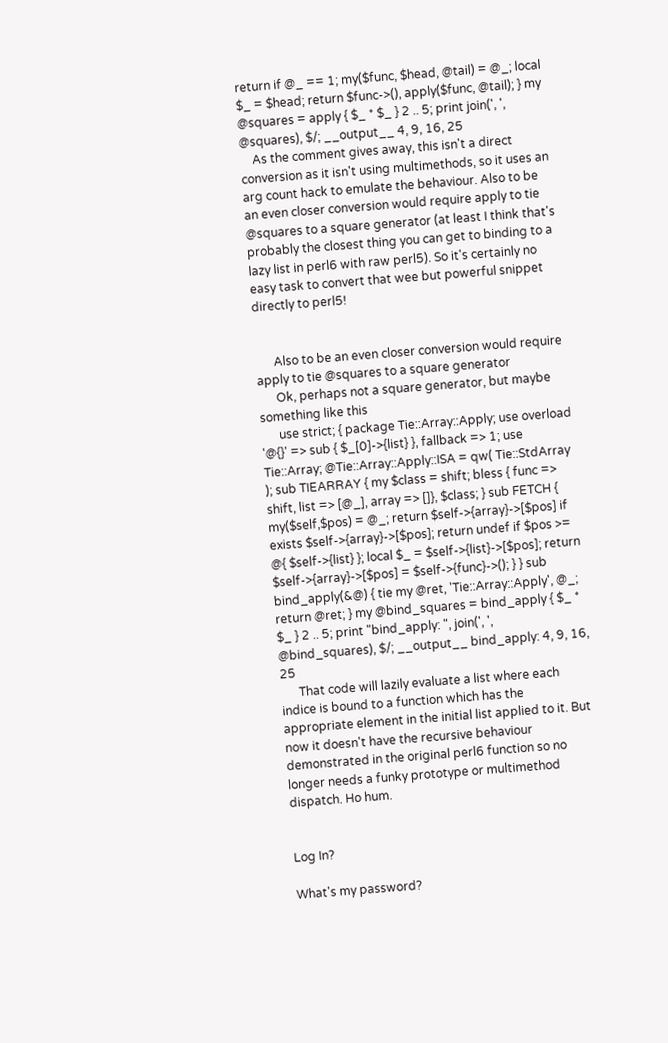return if @_ == 1; my($func, $head, @tail) = @_; local $_ = $head; return $func->(), apply($func, @tail); } my @squares = apply { $_ * $_ } 2 .. 5; print join(', ', @squares), $/; __output__ 4, 9, 16, 25
    As the comment gives away, this isn't a direct conversion as it isn't using multimethods, so it uses an arg count hack to emulate the behaviour. Also to be an even closer conversion would require apply to tie @squares to a square generator (at least I think that's probably the closest thing you can get to binding to a lazy list in perl6 with raw perl5). So it's certainly no easy task to convert that wee but powerful snippet directly to perl5!


      Also to be an even closer conversion would require apply to tie @squares to a square generator
      Ok, perhaps not a square generator, but maybe something like this
      use strict; { package Tie::Array::Apply; use overload '@{}' => sub { $_[0]->{list} }, fallback => 1; use Tie::Array; @Tie::Array::Apply::ISA = qw( Tie::StdArray ); sub TIEARRAY { my $class = shift; bless { func => shift, list => [@_], array => []}, $class; } sub FETCH { my($self,$pos) = @_; return $self->{array}->[$pos] if exists $self->{array}->[$pos]; return undef if $pos >= @{ $self->{list} }; local $_ = $self->{list}->[$pos]; return $self->{array}->[$pos] = $self->{func}->(); } } sub bind_apply(&@) { tie my @ret, 'Tie::Array::Apply', @_; return @ret; } my @bind_squares = bind_apply { $_ * $_ } 2 .. 5; print "bind_apply: ", join(', ', @bind_squares), $/; __output__ bind_apply: 4, 9, 16, 25
      That code will lazily evaluate a list where each indice is bound to a function which has the appropriate element in the initial list applied to it. But now it doesn't have the recursive behaviour demonstrated in the original perl6 function so no longer needs a funky prototype or multimethod dispatch. Ho hum.


Log In?

What's my password?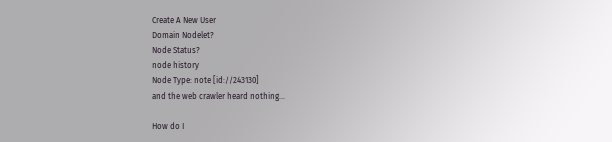Create A New User
Domain Nodelet?
Node Status?
node history
Node Type: note [id://243130]
and the web crawler heard nothing...

How do I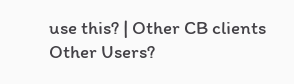use this? | Other CB clients
Other Users?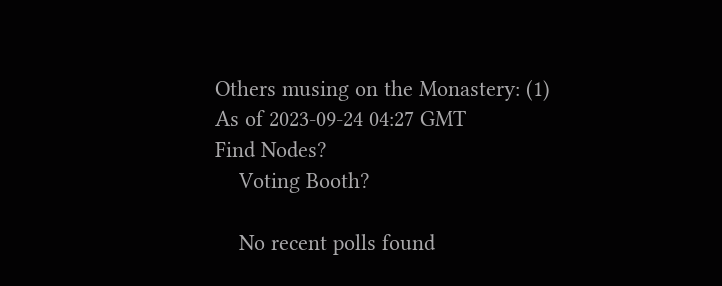Others musing on the Monastery: (1)
As of 2023-09-24 04:27 GMT
Find Nodes?
    Voting Booth?

    No recent polls found